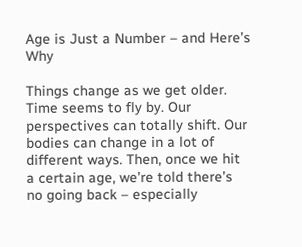Age is Just a Number – and Here’s Why

Things change as we get older. Time seems to fly by. Our perspectives can totally shift. Our bodies can change in a lot of different ways. Then, once we hit a certain age, we’re told there’s no going back – especially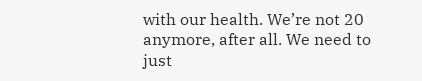with our health. We’re not 20 anymore, after all. We need to just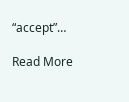“accept”…

Read More